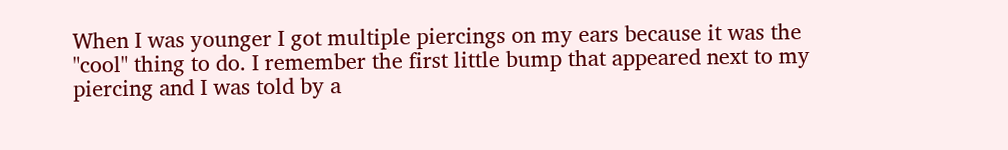When I was younger I got multiple piercings on my ears because it was the "cool" thing to do. I remember the first little bump that appeared next to my piercing and I was told by a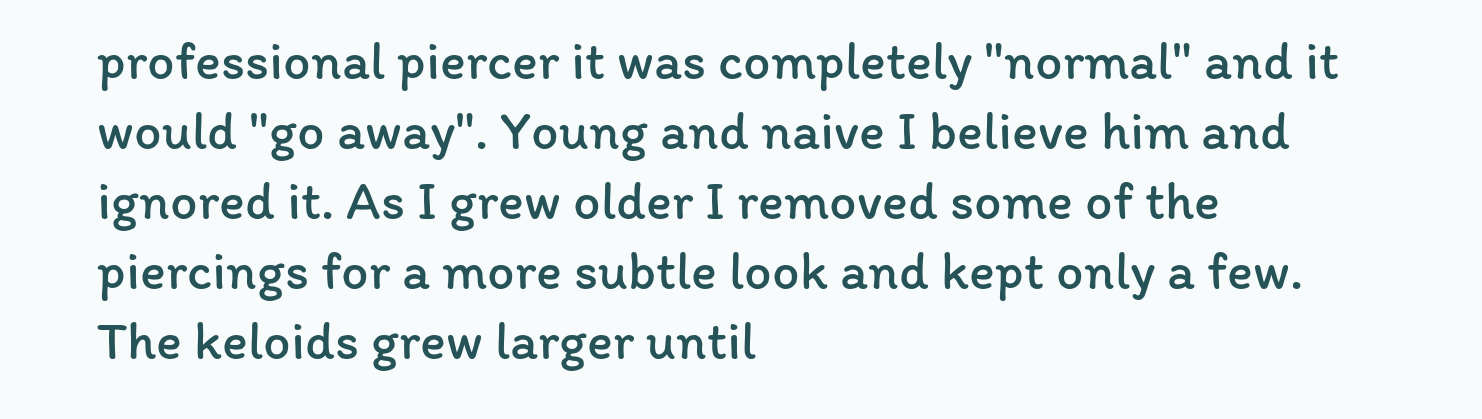professional piercer it was completely "normal" and it would "go away". Young and naive I believe him and ignored it. As I grew older I removed some of the piercings for a more subtle look and kept only a few. The keloids grew larger until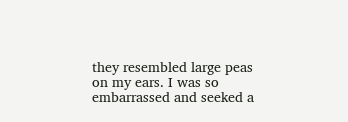they resembled large peas on my ears. I was so embarrassed and seeked a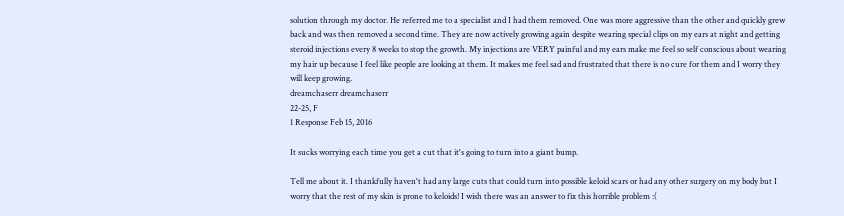solution through my doctor. He referred me to a specialist and I had them removed. One was more aggressive than the other and quickly grew back and was then removed a second time. They are now actively growing again despite wearing special clips on my ears at night and getting steroid injections every 8 weeks to stop the growth. My injections are VERY painful and my ears make me feel so self conscious about wearing my hair up because I feel like people are looking at them. It makes me feel sad and frustrated that there is no cure for them and I worry they will keep growing.
dreamchaserr dreamchaserr
22-25, F
1 Response Feb 15, 2016

It sucks worrying each time you get a cut that it's going to turn into a giant bump.

Tell me about it. I thankfully haven't had any large cuts that could turn into possible keloid scars or had any other surgery on my body but I worry that the rest of my skin is prone to keloids! I wish there was an answer to fix this horrible problem :(